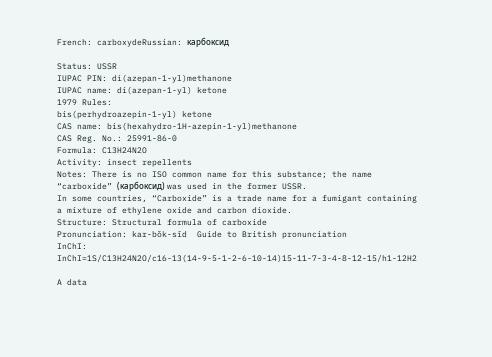French: carboxydeRussian: карбоксид

Status: USSR
IUPAC PIN: di(azepan-1-yl)methanone
IUPAC name: di(azepan-1-yl) ketone
1979 Rules:
bis(perhydroazepin-1-yl) ketone
CAS name: bis(hexahydro-1H-azepin-1-yl)methanone
CAS Reg. No.: 25991-86-0
Formula: C13H24N2O
Activity: insect repellents
Notes: There is no ISO common name for this substance; the name “carboxide” (карбоксид) was used in the former USSR.
In some countries, “Carboxide” is a trade name for a fumigant containing a mixture of ethylene oxide and carbon dioxide.
Structure: Structural formula of carboxide
Pronunciation: kar-bǒk-sīd  Guide to British pronunciation
InChI: InChI=1S/C13H24N2O/c16-13(14-9-5-1-2-6-10-14)15-11-7-3-4-8-12-15/h1-12H2

A data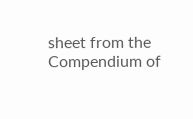sheet from the Compendium of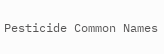Pesticide Common Names